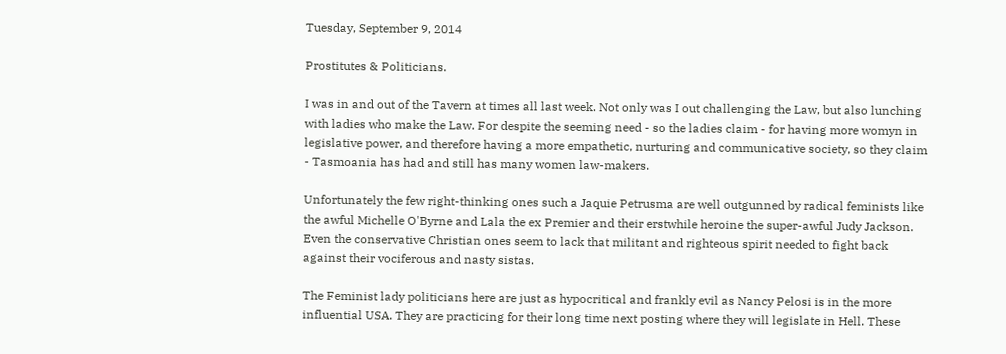Tuesday, September 9, 2014

Prostitutes & Politicians.

I was in and out of the Tavern at times all last week. Not only was I out challenging the Law, but also lunching with ladies who make the Law. For despite the seeming need - so the ladies claim - for having more womyn in legislative power, and therefore having a more empathetic, nurturing and communicative society, so they claim - Tasmoania has had and still has many women law-makers.

Unfortunately the few right-thinking ones such a Jaquie Petrusma are well outgunned by radical feminists like the awful Michelle O'Byrne and Lala the ex Premier and their erstwhile heroine the super-awful Judy Jackson. Even the conservative Christian ones seem to lack that militant and righteous spirit needed to fight back against their vociferous and nasty sistas.

The Feminist lady politicians here are just as hypocritical and frankly evil as Nancy Pelosi is in the more influential USA. They are practicing for their long time next posting where they will legislate in Hell. These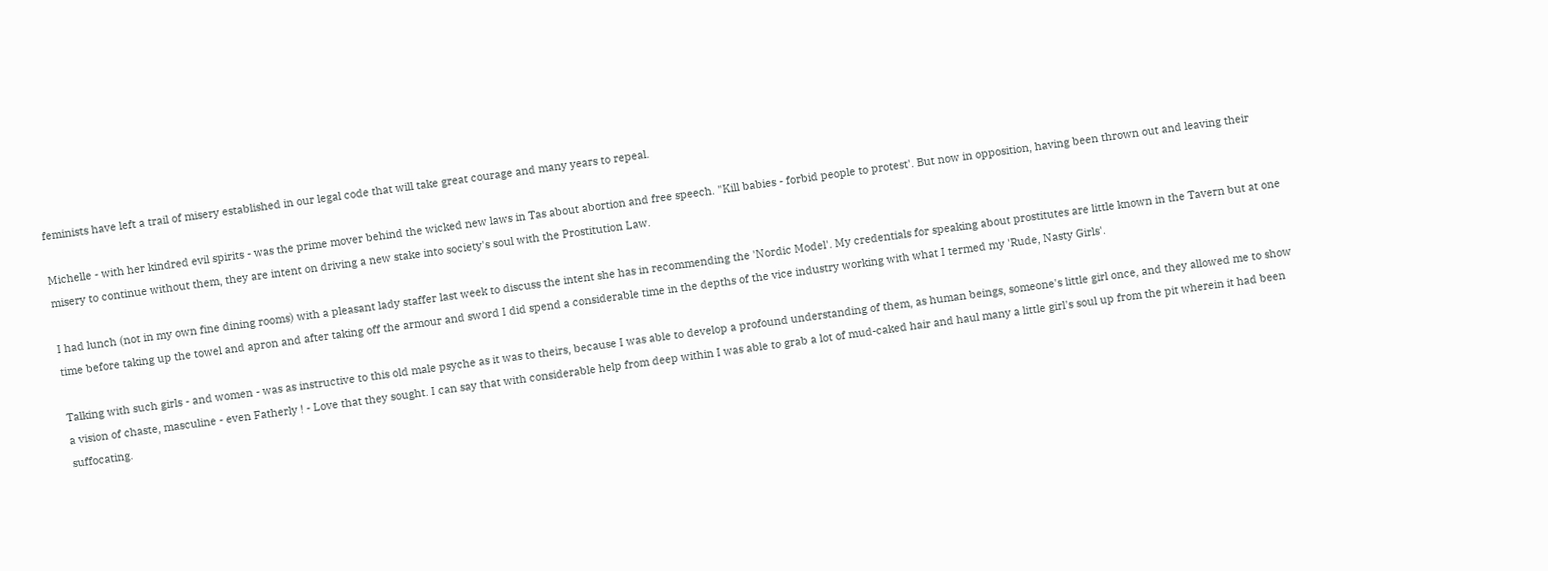feminists have left a trail of misery established in our legal code that will take great courage and many years to repeal.

Michelle - with her kindred evil spirits - was the prime mover behind the wicked new laws in Tas about abortion and free speech. "Kill babies - forbid people to protest'. But now in opposition, having been thrown out and leaving their misery to continue without them, they are intent on driving a new stake into society's soul with the Prostitution Law.

I had lunch (not in my own fine dining rooms) with a pleasant lady staffer last week to discuss the intent she has in recommending the 'Nordic Model'. My credentials for speaking about prostitutes are little known in the Tavern but at one time before taking up the towel and apron and after taking off the armour and sword I did spend a considerable time in the depths of the vice industry working with what I termed my 'Rude, Nasty Girls'.

Talking with such girls - and women - was as instructive to this old male psyche as it was to theirs, because I was able to develop a profound understanding of them, as human beings, someone's little girl once, and they allowed me to show a vision of chaste, masculine - even Fatherly ! - Love that they sought. I can say that with considerable help from deep within I was able to grab a lot of mud-caked hair and haul many a little girl's soul up from the pit wherein it had been suffocating.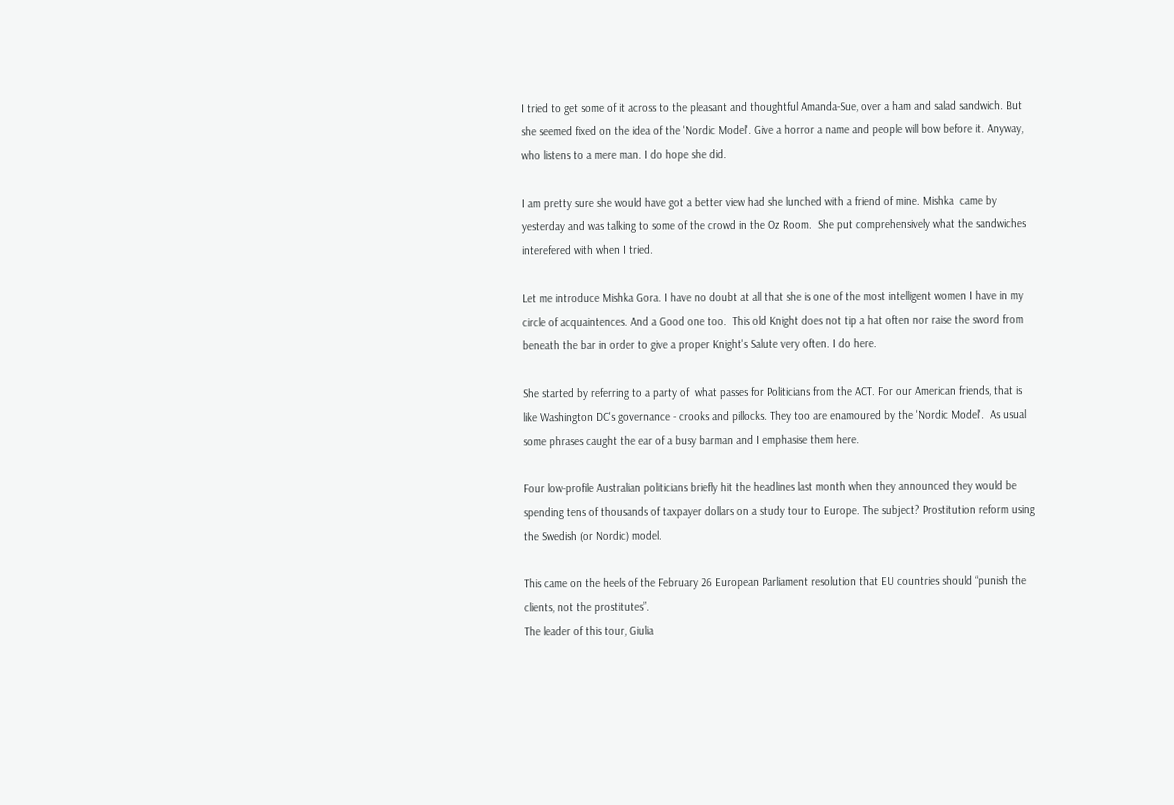I tried to get some of it across to the pleasant and thoughtful Amanda-Sue, over a ham and salad sandwich. But she seemed fixed on the idea of the 'Nordic Model'. Give a horror a name and people will bow before it. Anyway, who listens to a mere man. I do hope she did.

I am pretty sure she would have got a better view had she lunched with a friend of mine. Mishka  came by yesterday and was talking to some of the crowd in the Oz Room.  She put comprehensively what the sandwiches interefered with when I tried.

Let me introduce Mishka Gora. I have no doubt at all that she is one of the most intelligent women I have in my circle of acquaintences. And a Good one too.  This old Knight does not tip a hat often nor raise the sword from beneath the bar in order to give a proper Knight's Salute very often. I do here.

She started by referring to a party of  what passes for Politicians from the ACT. For our American friends, that is like Washington DC's governance - crooks and pillocks. They too are enamoured by the 'Nordic Model'.  As usual some phrases caught the ear of a busy barman and I emphasise them here.

Four low-profile Australian politicians briefly hit the headlines last month when they announced they would be spending tens of thousands of taxpayer dollars on a study tour to Europe. The subject? Prostitution reform using the Swedish (or Nordic) model.

This came on the heels of the February 26 European Parliament resolution that EU countries should “punish the clients, not the prostitutes”.
The leader of this tour, Giulia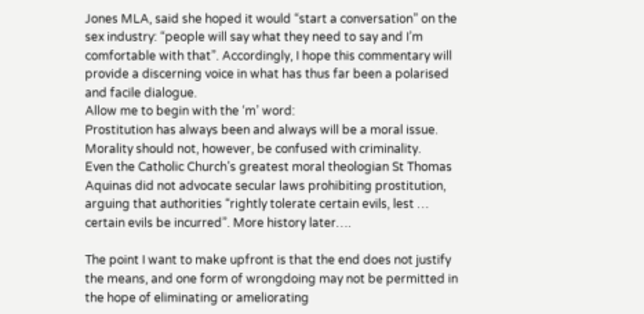Jones MLA, said she hoped it would “start a conversation” on the sex industry: “people will say what they need to say and I’m comfortable with that”. Accordingly, I hope this commentary will provide a discerning voice in what has thus far been a polarised and facile dialogue.
Allow me to begin with the ‘m’ word:
Prostitution has always been and always will be a moral issue. Morality should not, however, be confused with criminality.
Even the Catholic Church’s greatest moral theologian St Thomas Aquinas did not advocate secular laws prohibiting prostitution, arguing that authorities “rightly tolerate certain evils, lest … certain evils be incurred”. More history later….

The point I want to make upfront is that the end does not justify the means, and one form of wrongdoing may not be permitted in the hope of eliminating or ameliorating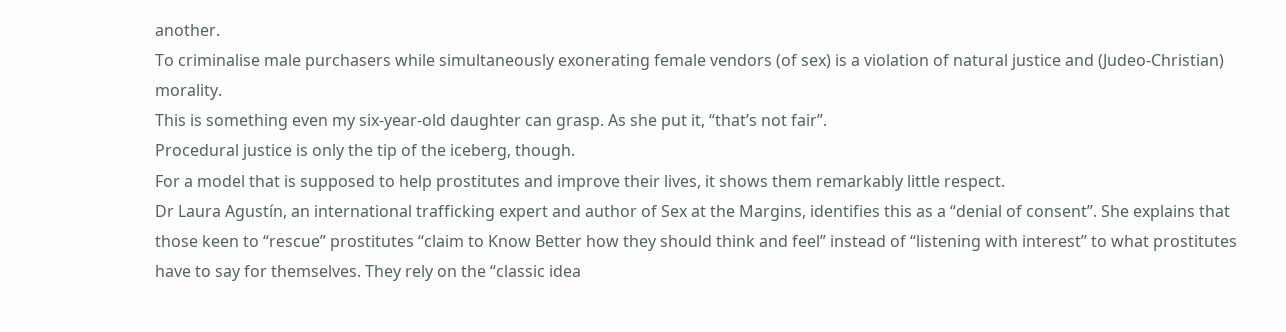another.
To criminalise male purchasers while simultaneously exonerating female vendors (of sex) is a violation of natural justice and (Judeo-Christian) morality.
This is something even my six-year-old daughter can grasp. As she put it, “that’s not fair”.
Procedural justice is only the tip of the iceberg, though.
For a model that is supposed to help prostitutes and improve their lives, it shows them remarkably little respect.
Dr Laura Agustín, an international trafficking expert and author of Sex at the Margins, identifies this as a “denial of consent”. She explains that those keen to “rescue” prostitutes “claim to Know Better how they should think and feel” instead of “listening with interest” to what prostitutes have to say for themselves. They rely on the “classic idea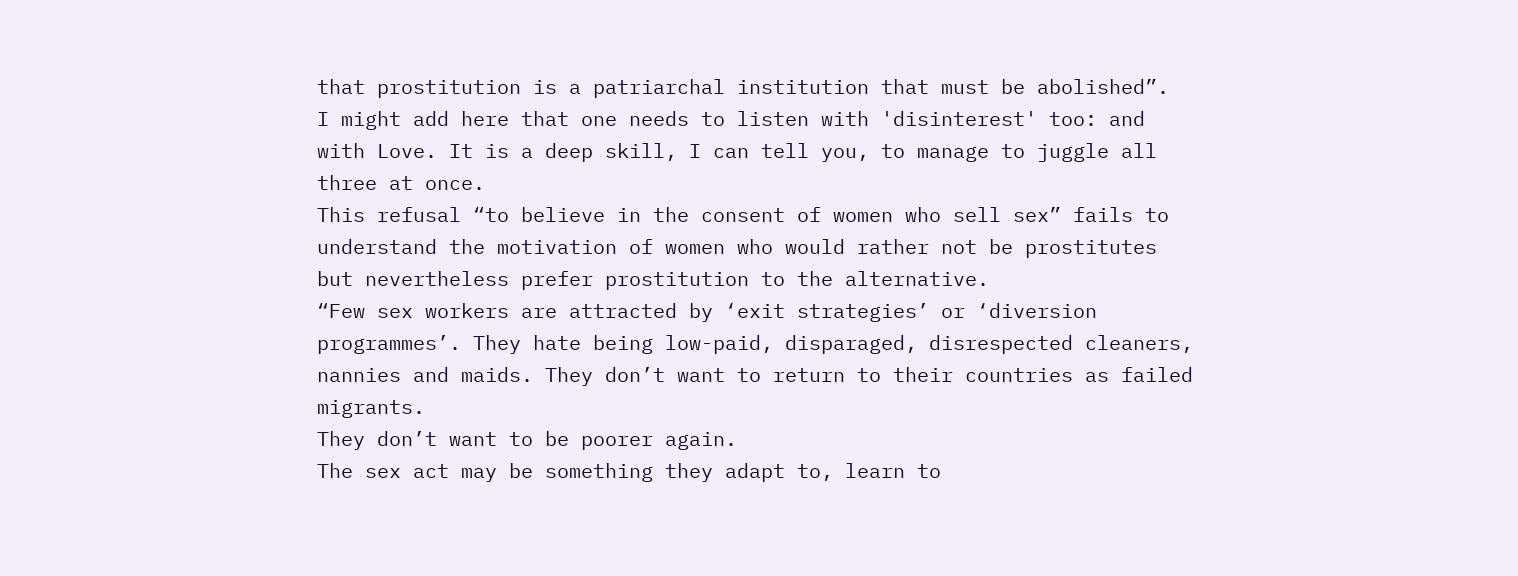that prostitution is a patriarchal institution that must be abolished”.
I might add here that one needs to listen with 'disinterest' too: and with Love. It is a deep skill, I can tell you, to manage to juggle all three at once.
This refusal “to believe in the consent of women who sell sex” fails to understand the motivation of women who would rather not be prostitutes but nevertheless prefer prostitution to the alternative.
“Few sex workers are attracted by ‘exit strategies’ or ‘diversion programmes’. They hate being low-paid, disparaged, disrespected cleaners, nannies and maids. They don’t want to return to their countries as failed migrants.
They don’t want to be poorer again.
The sex act may be something they adapt to, learn to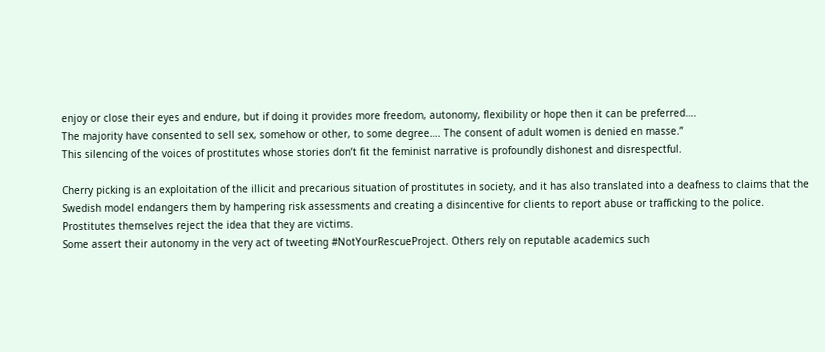enjoy or close their eyes and endure, but if doing it provides more freedom, autonomy, flexibility or hope then it can be preferred….
The majority have consented to sell sex, somehow or other, to some degree…. The consent of adult women is denied en masse.”
This silencing of the voices of prostitutes whose stories don’t fit the feminist narrative is profoundly dishonest and disrespectful.

Cherry picking is an exploitation of the illicit and precarious situation of prostitutes in society, and it has also translated into a deafness to claims that the Swedish model endangers them by hampering risk assessments and creating a disincentive for clients to report abuse or trafficking to the police.
Prostitutes themselves reject the idea that they are victims.
Some assert their autonomy in the very act of tweeting #NotYourRescueProject. Others rely on reputable academics such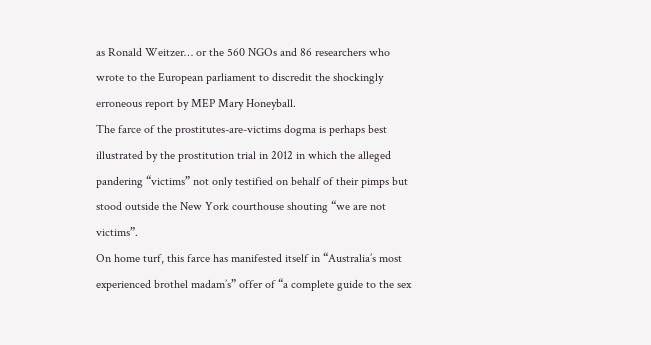as Ronald Weitzer… or the 560 NGOs and 86 researchers who wrote to the European parliament to discredit the shockingly erroneous report by MEP Mary Honeyball.
The farce of the prostitutes-are-victims dogma is perhaps best illustrated by the prostitution trial in 2012 in which the alleged pandering “victims” not only testified on behalf of their pimps but stood outside the New York courthouse shouting “we are not victims”.
On home turf, this farce has manifested itself in “Australia’s most experienced brothel madam’s” offer of “a complete guide to the sex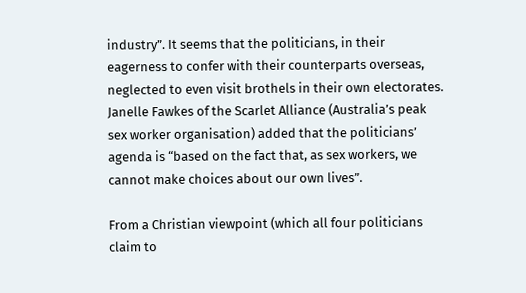industry”. It seems that the politicians, in their eagerness to confer with their counterparts overseas, neglected to even visit brothels in their own electorates.
Janelle Fawkes of the Scarlet Alliance (Australia’s peak sex worker organisation) added that the politicians’ agenda is “based on the fact that, as sex workers, we cannot make choices about our own lives”.

From a Christian viewpoint (which all four politicians claim to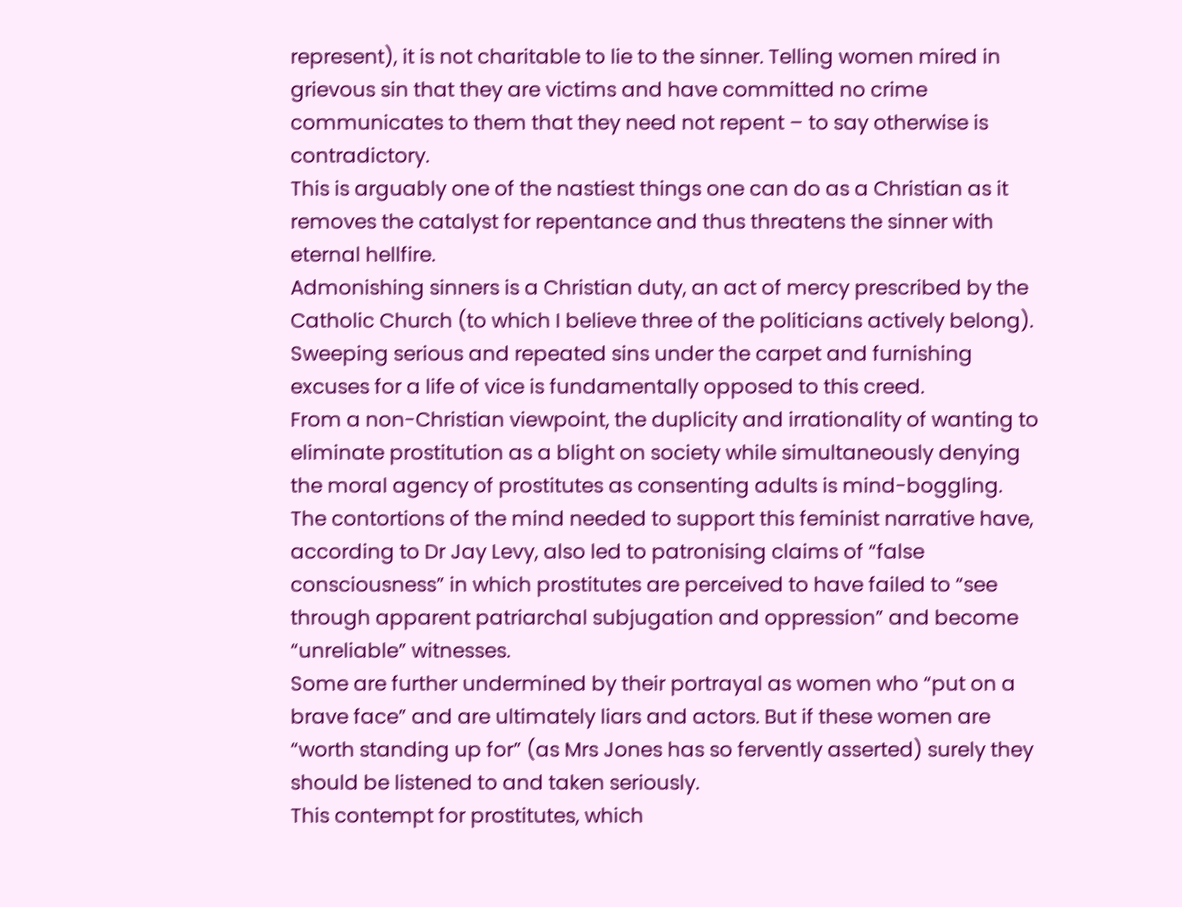represent), it is not charitable to lie to the sinner. Telling women mired in grievous sin that they are victims and have committed no crime communicates to them that they need not repent – to say otherwise is contradictory.
This is arguably one of the nastiest things one can do as a Christian as it removes the catalyst for repentance and thus threatens the sinner with eternal hellfire.
Admonishing sinners is a Christian duty, an act of mercy prescribed by the Catholic Church (to which I believe three of the politicians actively belong). Sweeping serious and repeated sins under the carpet and furnishing excuses for a life of vice is fundamentally opposed to this creed.
From a non-Christian viewpoint, the duplicity and irrationality of wanting to eliminate prostitution as a blight on society while simultaneously denying the moral agency of prostitutes as consenting adults is mind-boggling.
The contortions of the mind needed to support this feminist narrative have, according to Dr Jay Levy, also led to patronising claims of “false consciousness” in which prostitutes are perceived to have failed to “see through apparent patriarchal subjugation and oppression” and become “unreliable” witnesses.
Some are further undermined by their portrayal as women who “put on a brave face” and are ultimately liars and actors. But if these women are “worth standing up for” (as Mrs Jones has so fervently asserted) surely they should be listened to and taken seriously.
This contempt for prostitutes, which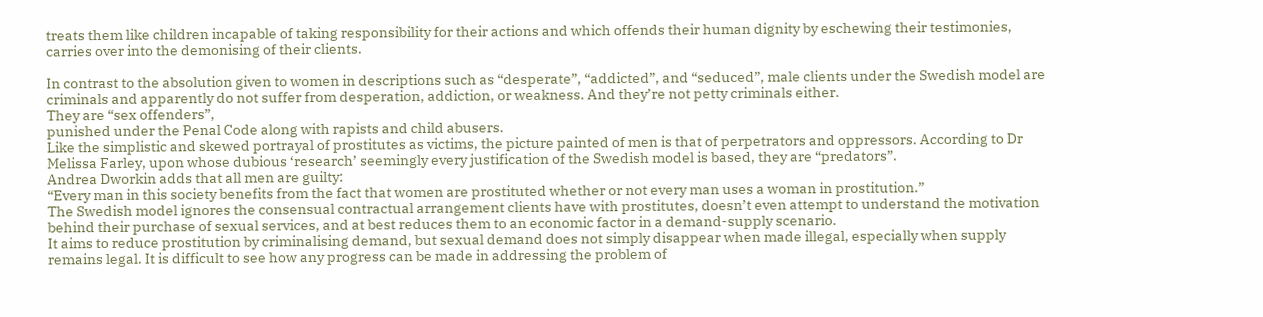treats them like children incapable of taking responsibility for their actions and which offends their human dignity by eschewing their testimonies, carries over into the demonising of their clients.

In contrast to the absolution given to women in descriptions such as “desperate”, “addicted”, and “seduced”, male clients under the Swedish model are criminals and apparently do not suffer from desperation, addiction, or weakness. And they’re not petty criminals either.
They are “sex offenders”,
punished under the Penal Code along with rapists and child abusers.
Like the simplistic and skewed portrayal of prostitutes as victims, the picture painted of men is that of perpetrators and oppressors. According to Dr Melissa Farley, upon whose dubious ‘research’ seemingly every justification of the Swedish model is based, they are “predators”.
Andrea Dworkin adds that all men are guilty:
“Every man in this society benefits from the fact that women are prostituted whether or not every man uses a woman in prostitution.”
The Swedish model ignores the consensual contractual arrangement clients have with prostitutes, doesn’t even attempt to understand the motivation behind their purchase of sexual services, and at best reduces them to an economic factor in a demand-supply scenario.
It aims to reduce prostitution by criminalising demand, but sexual demand does not simply disappear when made illegal, especially when supply remains legal. It is difficult to see how any progress can be made in addressing the problem of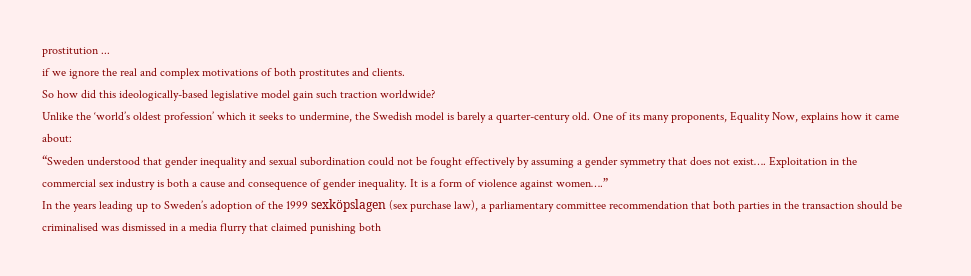prostitution ...
if we ignore the real and complex motivations of both prostitutes and clients.
So how did this ideologically-based legislative model gain such traction worldwide?
Unlike the ‘world’s oldest profession’ which it seeks to undermine, the Swedish model is barely a quarter-century old. One of its many proponents, Equality Now, explains how it came about:
“Sweden understood that gender inequality and sexual subordination could not be fought effectively by assuming a gender symmetry that does not exist…. Exploitation in the commercial sex industry is both a cause and consequence of gender inequality. It is a form of violence against women….”
In the years leading up to Sweden’s adoption of the 1999 sexköpslagen (sex purchase law), a parliamentary committee recommendation that both parties in the transaction should be criminalised was dismissed in a media flurry that claimed punishing both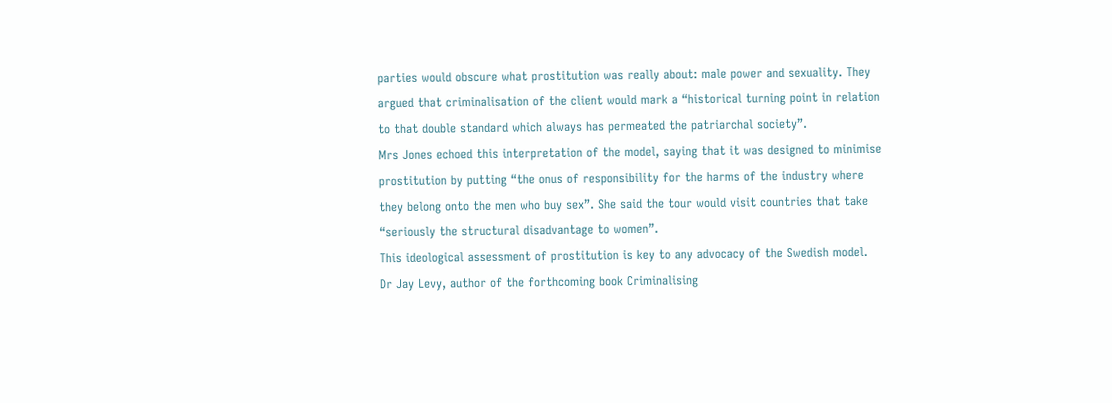parties would obscure what prostitution was really about: male power and sexuality. They argued that criminalisation of the client would mark a “historical turning point in relation to that double standard which always has permeated the patriarchal society”.
Mrs Jones echoed this interpretation of the model, saying that it was designed to minimise prostitution by putting “the onus of responsibility for the harms of the industry where they belong onto the men who buy sex”. She said the tour would visit countries that take “seriously the structural disadvantage to women”.
This ideological assessment of prostitution is key to any advocacy of the Swedish model.
Dr Jay Levy, author of the forthcoming book Criminalising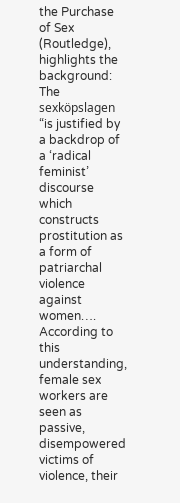the Purchase of Sex (Routledge), highlights the background: The sexköpslagen “is justified by a backdrop of a ‘radical feminist’ discourse which constructs prostitution as a form of patriarchal violence against women…. According to this understanding, female sex workers are seen as passive, disempowered victims of violence, their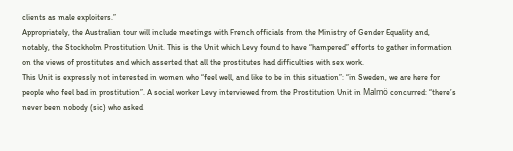clients as male exploiters.”
Appropriately, the Australian tour will include meetings with French officials from the Ministry of Gender Equality and, notably, the Stockholm Prostitution Unit. This is the Unit which Levy found to have “hampered” efforts to gather information on the views of prostitutes and which asserted that all the prostitutes had difficulties with sex work.
This Unit is expressly not interested in women who “feel well, and like to be in this situation”: “in Sweden, we are here for people who feel bad in prostitution”. A social worker Levy interviewed from the Prostitution Unit in Malmö concurred: “there’s never been nobody (sic) who asked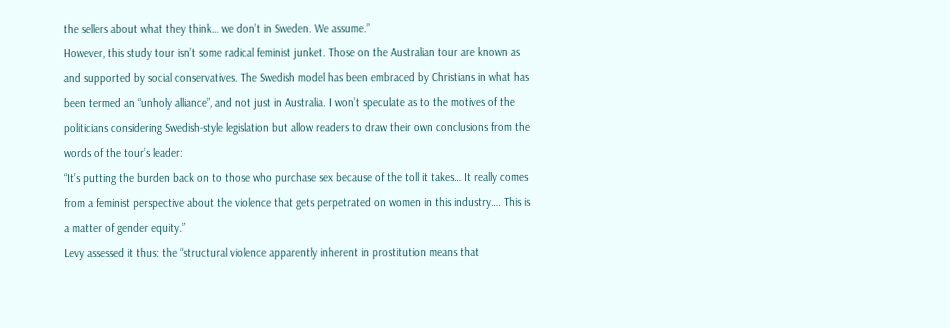the sellers about what they think… we don’t in Sweden. We assume.”
However, this study tour isn’t some radical feminist junket. Those on the Australian tour are known as and supported by social conservatives. The Swedish model has been embraced by Christians in what has been termed an “unholy alliance”, and not just in Australia. I won’t speculate as to the motives of the politicians considering Swedish-style legislation but allow readers to draw their own conclusions from the words of the tour’s leader:
“It’s putting the burden back on to those who purchase sex because of the toll it takes… It really comes from a feminist perspective about the violence that gets perpetrated on women in this industry…. This is a matter of gender equity.”
Levy assessed it thus: the “structural violence apparently inherent in prostitution means that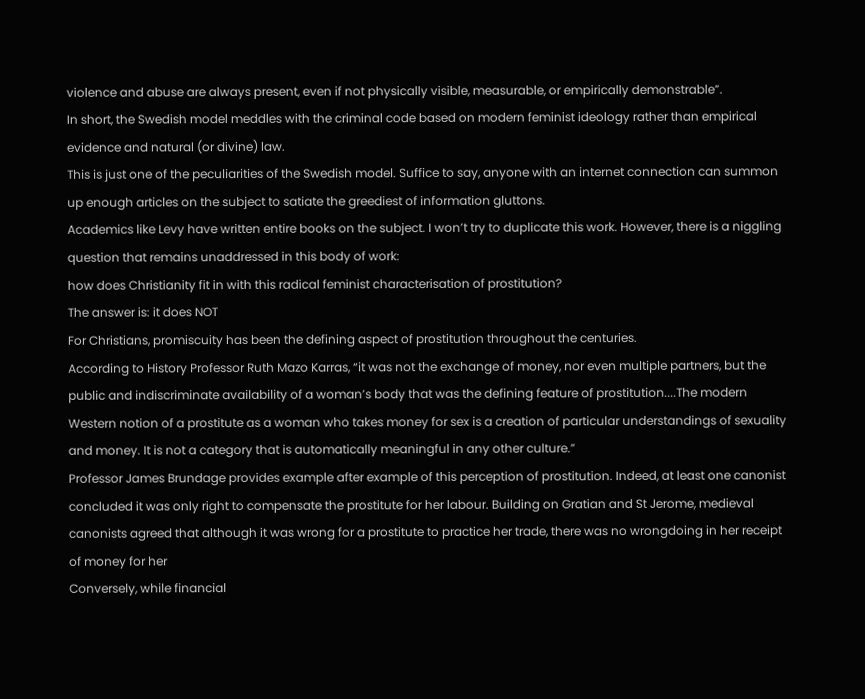violence and abuse are always present, even if not physically visible, measurable, or empirically demonstrable”.
In short, the Swedish model meddles with the criminal code based on modern feminist ideology rather than empirical evidence and natural (or divine) law.
This is just one of the peculiarities of the Swedish model. Suffice to say, anyone with an internet connection can summon up enough articles on the subject to satiate the greediest of information gluttons.
Academics like Levy have written entire books on the subject. I won’t try to duplicate this work. However, there is a niggling question that remains unaddressed in this body of work:
how does Christianity fit in with this radical feminist characterisation of prostitution?
The answer is: it does NOT
For Christians, promiscuity has been the defining aspect of prostitution throughout the centuries.
According to History Professor Ruth Mazo Karras, “it was not the exchange of money, nor even multiple partners, but the public and indiscriminate availability of a woman’s body that was the defining feature of prostitution....The modern Western notion of a prostitute as a woman who takes money for sex is a creation of particular understandings of sexuality and money. It is not a category that is automatically meaningful in any other culture.”
Professor James Brundage provides example after example of this perception of prostitution. Indeed, at least one canonist concluded it was only right to compensate the prostitute for her labour. Building on Gratian and St Jerome, medieval canonists agreed that although it was wrong for a prostitute to practice her trade, there was no wrongdoing in her receipt of money for her
Conversely, while financial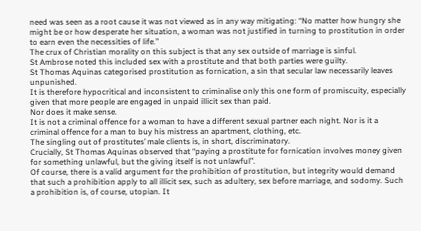need was seen as a root cause it was not viewed as in any way mitigating: “No matter how hungry she might be or how desperate her situation, a woman was not justified in turning to prostitution in order to earn even the necessities of life.”
The crux of Christian morality on this subject is that any sex outside of marriage is sinful.
St Ambrose noted this included sex with a prostitute and that both parties were guilty.
St Thomas Aquinas categorised prostitution as fornication, a sin that secular law necessarily leaves unpunished.
It is therefore hypocritical and inconsistent to criminalise only this one form of promiscuity, especially given that more people are engaged in unpaid illicit sex than paid.
Nor does it make sense.
It is not a criminal offence for a woman to have a different sexual partner each night. Nor is it a criminal offence for a man to buy his mistress an apartment, clothing, etc.
The singling out of prostitutes’ male clients is, in short, discriminatory.
Crucially, St Thomas Aquinas observed that “paying a prostitute for fornication involves money given for something unlawful, but the giving itself is not unlawful”.
Of course, there is a valid argument for the prohibition of prostitution, but integrity would demand that such a prohibition apply to all illicit sex, such as adultery, sex before marriage, and sodomy. Such a prohibition is, of course, utopian. It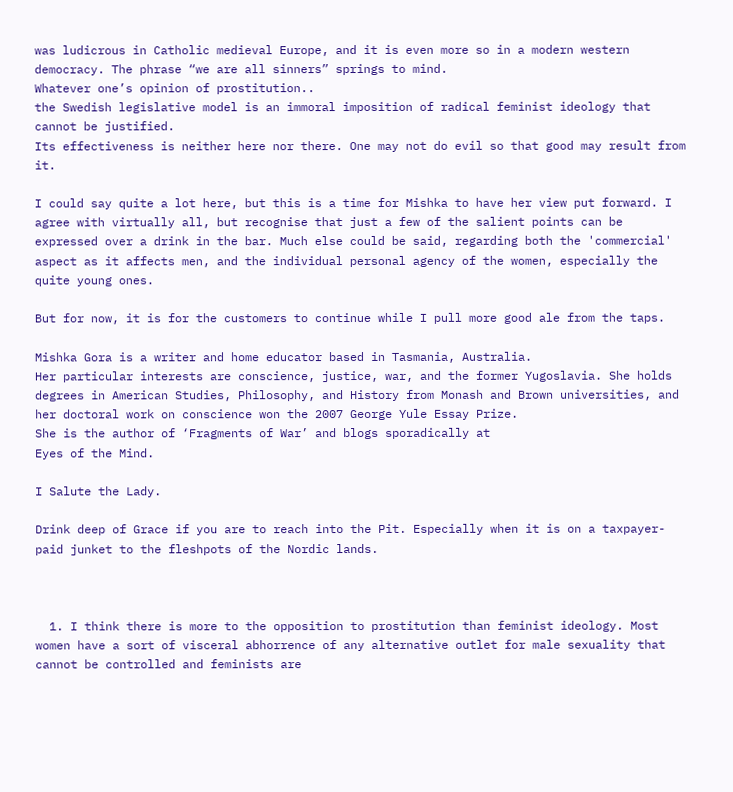was ludicrous in Catholic medieval Europe, and it is even more so in a modern western democracy. The phrase “we are all sinners” springs to mind.
Whatever one’s opinion of prostitution..
the Swedish legislative model is an immoral imposition of radical feminist ideology that cannot be justified.
Its effectiveness is neither here nor there. One may not do evil so that good may result from it.

I could say quite a lot here, but this is a time for Mishka to have her view put forward. I agree with virtually all, but recognise that just a few of the salient points can be expressed over a drink in the bar. Much else could be said, regarding both the 'commercial' aspect as it affects men, and the individual personal agency of the women, especially the quite young ones.

But for now, it is for the customers to continue while I pull more good ale from the taps.

Mishka Gora is a writer and home educator based in Tasmania, Australia.
Her particular interests are conscience, justice, war, and the former Yugoslavia. She holds degrees in American Studies, Philosophy, and History from Monash and Brown universities, and her doctoral work on conscience won the 2007 George Yule Essay Prize.
She is the author of ‘Fragments of War’ and blogs sporadically at
Eyes of the Mind.

I Salute the Lady.

Drink deep of Grace if you are to reach into the Pit. Especially when it is on a taxpayer-paid junket to the fleshpots of the Nordic lands.



  1. I think there is more to the opposition to prostitution than feminist ideology. Most women have a sort of visceral abhorrence of any alternative outlet for male sexuality that cannot be controlled and feminists are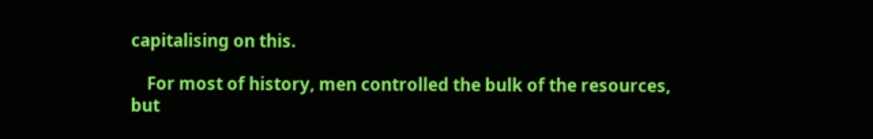capitalising on this.

    For most of history, men controlled the bulk of the resources, but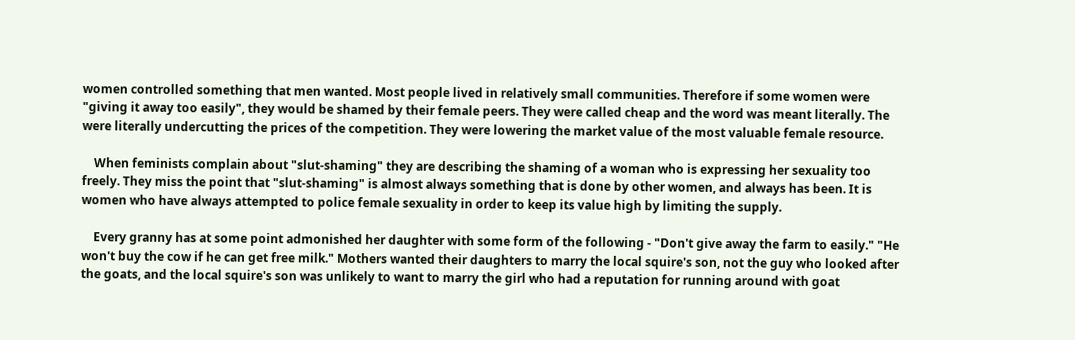women controlled something that men wanted. Most people lived in relatively small communities. Therefore if some women were "giving it away too easily", they would be shamed by their female peers. They were called cheap and the word was meant literally. The were literally undercutting the prices of the competition. They were lowering the market value of the most valuable female resource.

    When feminists complain about "slut-shaming" they are describing the shaming of a woman who is expressing her sexuality too freely. They miss the point that "slut-shaming" is almost always something that is done by other women, and always has been. It is women who have always attempted to police female sexuality in order to keep its value high by limiting the supply.

    Every granny has at some point admonished her daughter with some form of the following - "Don't give away the farm to easily." "He won't buy the cow if he can get free milk." Mothers wanted their daughters to marry the local squire's son, not the guy who looked after the goats, and the local squire's son was unlikely to want to marry the girl who had a reputation for running around with goat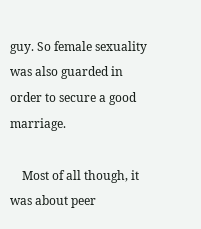guy. So female sexuality was also guarded in order to secure a good marriage.

    Most of all though, it was about peer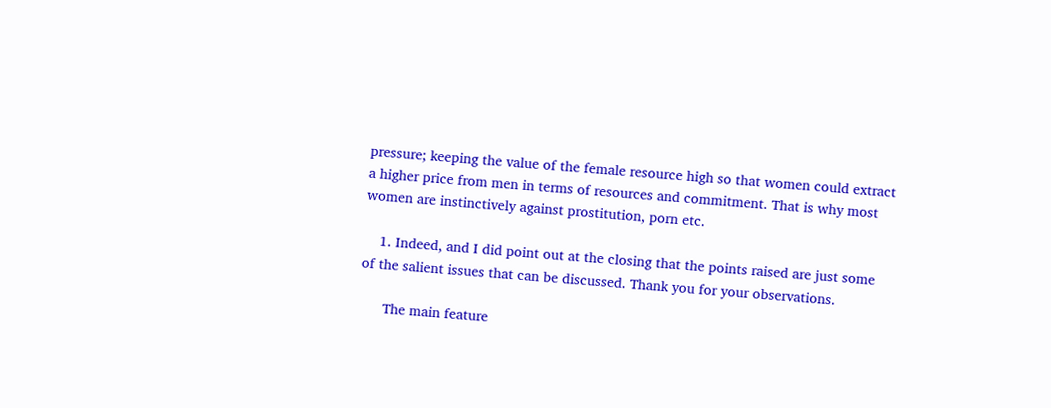pressure; keeping the value of the female resource high so that women could extract a higher price from men in terms of resources and commitment. That is why most women are instinctively against prostitution, porn etc.

    1. Indeed, and I did point out at the closing that the points raised are just some of the salient issues that can be discussed. Thank you for your observations.

      The main feature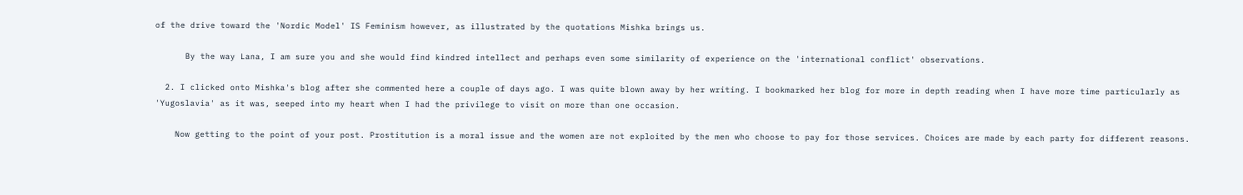of the drive toward the 'Nordic Model' IS Feminism however, as illustrated by the quotations Mishka brings us.

      By the way Lana, I am sure you and she would find kindred intellect and perhaps even some similarity of experience on the 'international conflict' observations.

  2. I clicked onto Mishka's blog after she commented here a couple of days ago. I was quite blown away by her writing. I bookmarked her blog for more in depth reading when I have more time particularly as 'Yugoslavia' as it was, seeped into my heart when I had the privilege to visit on more than one occasion.

    Now getting to the point of your post. Prostitution is a moral issue and the women are not exploited by the men who choose to pay for those services. Choices are made by each party for different reasons.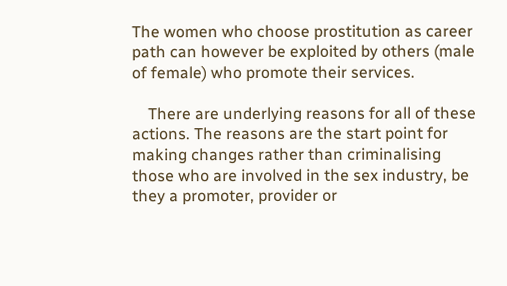The women who choose prostitution as career path can however be exploited by others (male of female) who promote their services.

    There are underlying reasons for all of these actions. The reasons are the start point for making changes rather than criminalising those who are involved in the sex industry, be they a promoter, provider or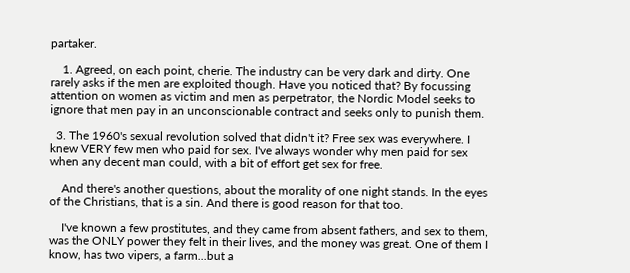partaker.

    1. Agreed, on each point, cherie. The industry can be very dark and dirty. One rarely asks if the men are exploited though. Have you noticed that? By focussing attention on women as victim and men as perpetrator, the Nordic Model seeks to ignore that men pay in an unconscionable contract and seeks only to punish them.

  3. The 1960's sexual revolution solved that didn't it? Free sex was everywhere. I knew VERY few men who paid for sex. I've always wonder why men paid for sex when any decent man could, with a bit of effort get sex for free.

    And there's another questions, about the morality of one night stands. In the eyes of the Christians, that is a sin. And there is good reason for that too.

    I've known a few prostitutes, and they came from absent fathers, and sex to them, was the ONLY power they felt in their lives, and the money was great. One of them I know, has two vipers, a farm...but a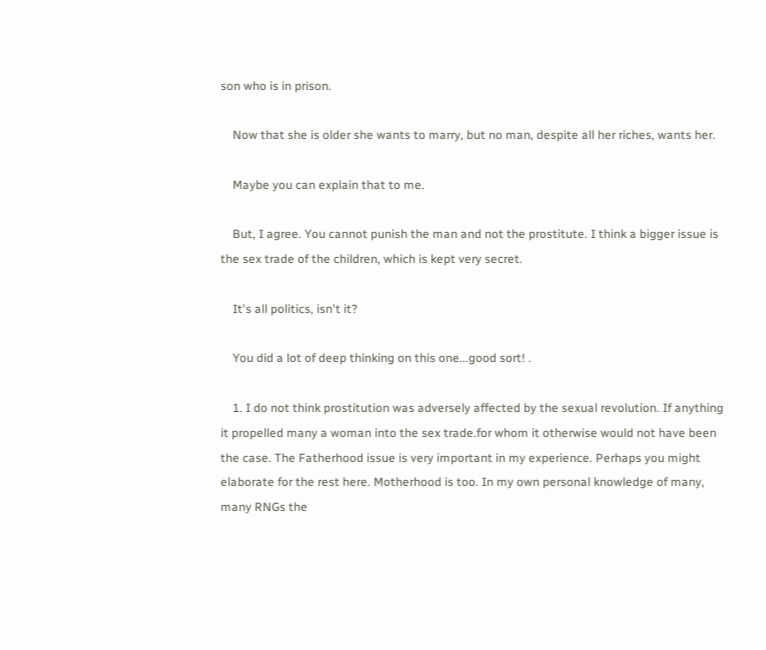son who is in prison.

    Now that she is older she wants to marry, but no man, despite all her riches, wants her.

    Maybe you can explain that to me.

    But, I agree. You cannot punish the man and not the prostitute. I think a bigger issue is the sex trade of the children, which is kept very secret.

    It's all politics, isn't it?

    You did a lot of deep thinking on this one...good sort! .

    1. I do not think prostitution was adversely affected by the sexual revolution. If anything it propelled many a woman into the sex trade.for whom it otherwise would not have been the case. The Fatherhood issue is very important in my experience. Perhaps you might elaborate for the rest here. Motherhood is too. In my own personal knowledge of many, many RNGs the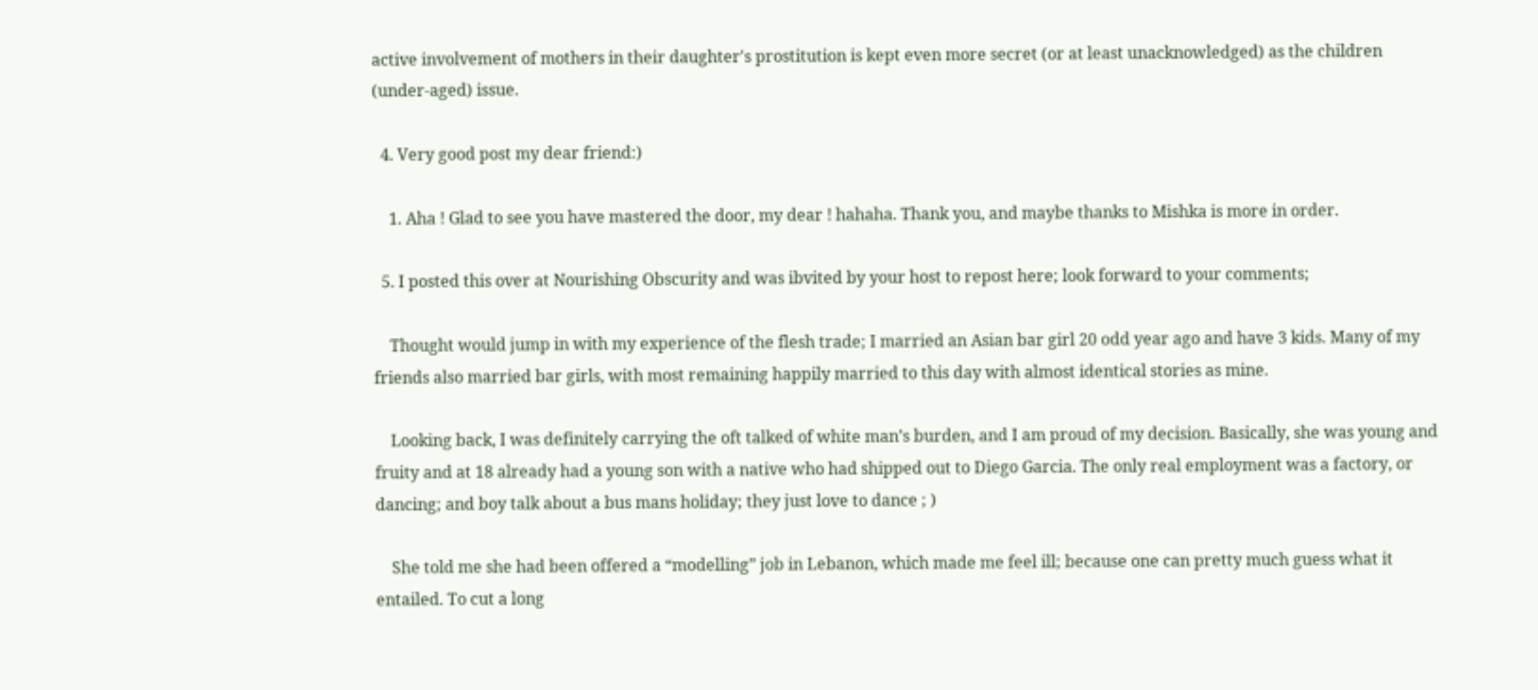active involvement of mothers in their daughter's prostitution is kept even more secret (or at least unacknowledged) as the children (under-aged) issue.

  4. Very good post my dear friend:)

    1. Aha ! Glad to see you have mastered the door, my dear ! hahaha. Thank you, and maybe thanks to Mishka is more in order.

  5. I posted this over at Nourishing Obscurity and was ibvited by your host to repost here; look forward to your comments;

    Thought would jump in with my experience of the flesh trade; I married an Asian bar girl 20 odd year ago and have 3 kids. Many of my friends also married bar girls, with most remaining happily married to this day with almost identical stories as mine.

    Looking back, I was definitely carrying the oft talked of white man’s burden, and I am proud of my decision. Basically, she was young and fruity and at 18 already had a young son with a native who had shipped out to Diego Garcia. The only real employment was a factory, or dancing; and boy talk about a bus mans holiday; they just love to dance ; )

    She told me she had been offered a “modelling” job in Lebanon, which made me feel ill; because one can pretty much guess what it entailed. To cut a long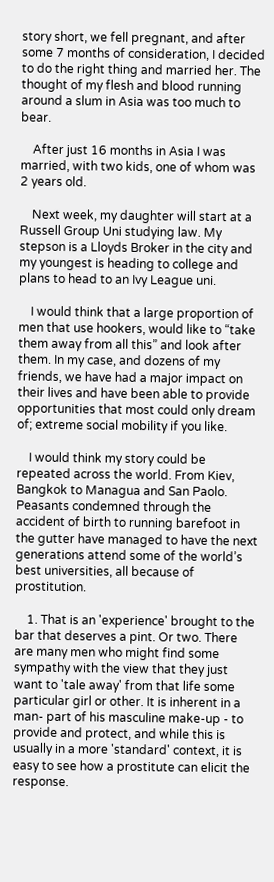story short, we fell pregnant, and after some 7 months of consideration, I decided to do the right thing and married her. The thought of my flesh and blood running around a slum in Asia was too much to bear.

    After just 16 months in Asia I was married, with two kids, one of whom was 2 years old.

    Next week, my daughter will start at a Russell Group Uni studying law. My stepson is a Lloyds Broker in the city and my youngest is heading to college and plans to head to an Ivy League uni.

    I would think that a large proportion of men that use hookers, would like to “take them away from all this” and look after them. In my case, and dozens of my friends, we have had a major impact on their lives and have been able to provide opportunities that most could only dream of; extreme social mobility if you like.

    I would think my story could be repeated across the world. From Kiev, Bangkok to Managua and San Paolo. Peasants condemned through the accident of birth to running barefoot in the gutter have managed to have the next generations attend some of the world’s best universities, all because of prostitution.

    1. That is an 'experience' brought to the bar that deserves a pint. Or two. There are many men who might find some sympathy with the view that they just want to 'tale away' from that life some particular girl or other. It is inherent in a man- part of his masculine make-up - to provide and protect, and while this is usually in a more 'standard' context, it is easy to see how a prostitute can elicit the response.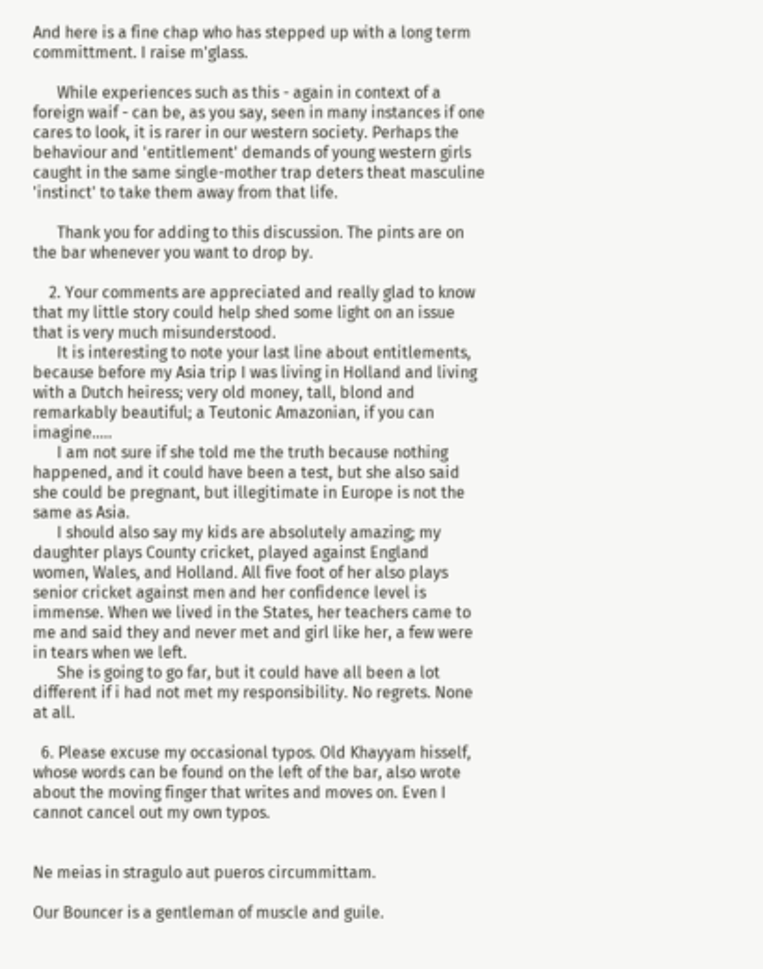And here is a fine chap who has stepped up with a long term committment. I raise m'glass.

      While experiences such as this - again in context of a foreign waif - can be, as you say, seen in many instances if one cares to look, it is rarer in our western society. Perhaps the behaviour and 'entitlement' demands of young western girls caught in the same single-mother trap deters theat masculine 'instinct' to take them away from that life.

      Thank you for adding to this discussion. The pints are on the bar whenever you want to drop by.

    2. Your comments are appreciated and really glad to know that my little story could help shed some light on an issue that is very much misunderstood.
      It is interesting to note your last line about entitlements, because before my Asia trip I was living in Holland and living with a Dutch heiress; very old money, tall, blond and remarkably beautiful; a Teutonic Amazonian, if you can imagine.....
      I am not sure if she told me the truth because nothing happened, and it could have been a test, but she also said she could be pregnant, but illegitimate in Europe is not the same as Asia.
      I should also say my kids are absolutely amazing; my daughter plays County cricket, played against England women, Wales, and Holland. All five foot of her also plays senior cricket against men and her confidence level is immense. When we lived in the States, her teachers came to me and said they and never met and girl like her, a few were in tears when we left.
      She is going to go far, but it could have all been a lot different if i had not met my responsibility. No regrets. None at all.

  6. Please excuse my occasional typos. Old Khayyam hisself, whose words can be found on the left of the bar, also wrote about the moving finger that writes and moves on. Even I cannot cancel out my own typos.


Ne meias in stragulo aut pueros circummittam.

Our Bouncer is a gentleman of muscle and guile.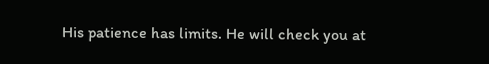His patience has limits. He will check you at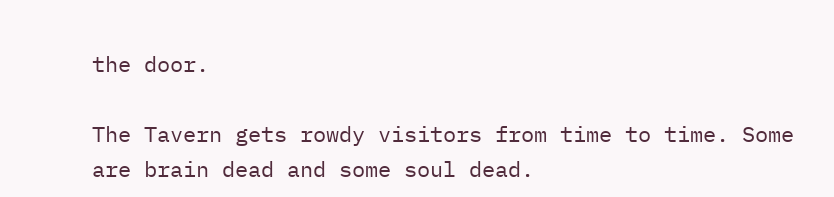the door.

The Tavern gets rowdy visitors from time to time. Some are brain dead and some soul dead.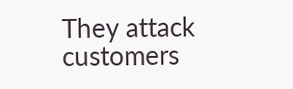They attack customers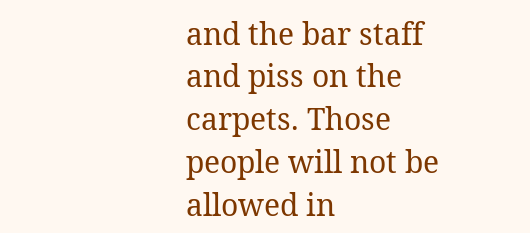and the bar staff and piss on the carpets. Those people will not be allowed in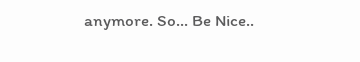anymore. So... Be Nice..